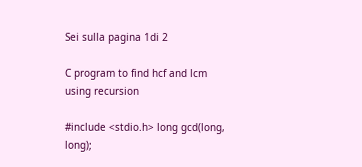Sei sulla pagina 1di 2

C program to find hcf and lcm using recursion

#include <stdio.h> long gcd(long, long);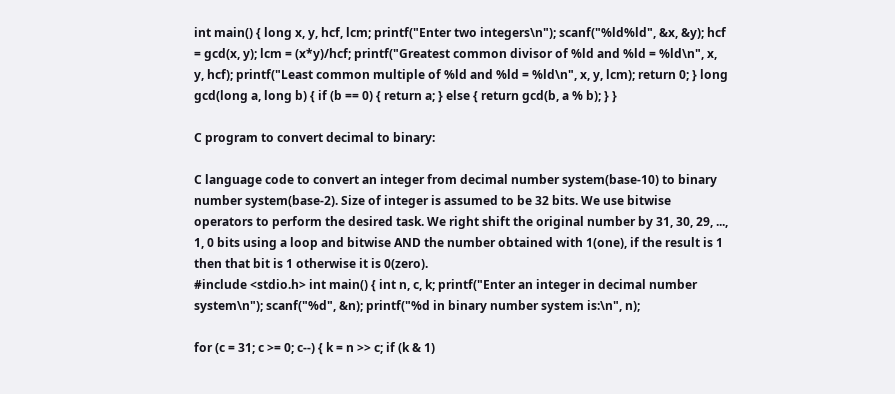int main() { long x, y, hcf, lcm; printf("Enter two integers\n"); scanf("%ld%ld", &x, &y); hcf = gcd(x, y); lcm = (x*y)/hcf; printf("Greatest common divisor of %ld and %ld = %ld\n", x, y, hcf); printf("Least common multiple of %ld and %ld = %ld\n", x, y, lcm); return 0; } long gcd(long a, long b) { if (b == 0) { return a; } else { return gcd(b, a % b); } }

C program to convert decimal to binary:

C language code to convert an integer from decimal number system(base-10) to binary number system(base-2). Size of integer is assumed to be 32 bits. We use bitwise operators to perform the desired task. We right shift the original number by 31, 30, 29, ..., 1, 0 bits using a loop and bitwise AND the number obtained with 1(one), if the result is 1 then that bit is 1 otherwise it is 0(zero).
#include <stdio.h> int main() { int n, c, k; printf("Enter an integer in decimal number system\n"); scanf("%d", &n); printf("%d in binary number system is:\n", n);

for (c = 31; c >= 0; c--) { k = n >> c; if (k & 1)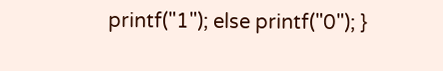printf("1"); else printf("0"); }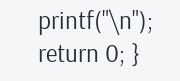printf("\n"); return 0; }